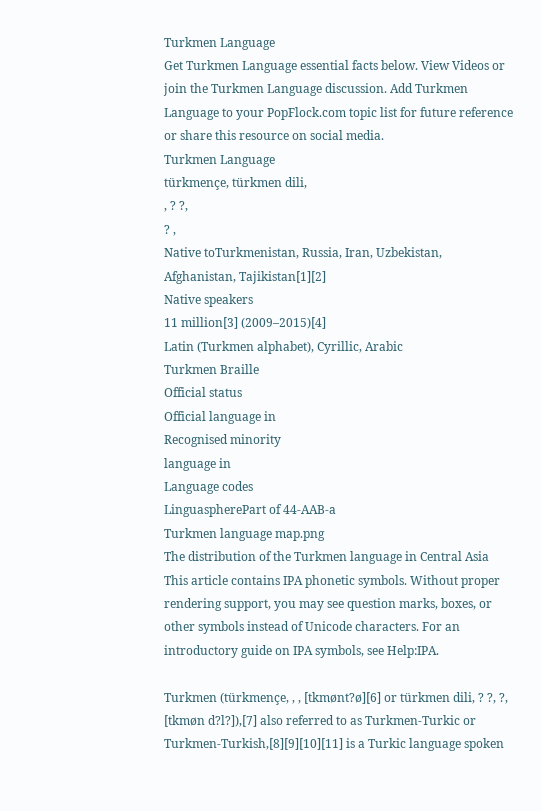Turkmen Language
Get Turkmen Language essential facts below. View Videos or join the Turkmen Language discussion. Add Turkmen Language to your PopFlock.com topic list for future reference or share this resource on social media.
Turkmen Language
türkmençe, türkmen dili,
, ? ?,
? ,
Native toTurkmenistan, Russia, Iran, Uzbekistan, Afghanistan, Tajikistan[1][2]
Native speakers
11 million[3] (2009–2015)[4]
Latin (Turkmen alphabet), Cyrillic, Arabic
Turkmen Braille
Official status
Official language in
Recognised minority
language in
Language codes
LinguaspherePart of 44-AAB-a
Turkmen language map.png
The distribution of the Turkmen language in Central Asia
This article contains IPA phonetic symbols. Without proper rendering support, you may see question marks, boxes, or other symbols instead of Unicode characters. For an introductory guide on IPA symbols, see Help:IPA.

Turkmen (türkmençe, , , [tkmønt?ø][6] or türkmen dili, ? ?, ?, [tkmøn d?l?]),[7] also referred to as Turkmen-Turkic or Turkmen-Turkish,[8][9][10][11] is a Turkic language spoken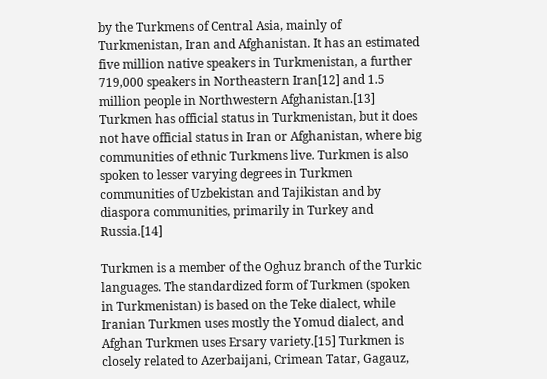by the Turkmens of Central Asia, mainly of Turkmenistan, Iran and Afghanistan. It has an estimated five million native speakers in Turkmenistan, a further 719,000 speakers in Northeastern Iran[12] and 1.5 million people in Northwestern Afghanistan.[13] Turkmen has official status in Turkmenistan, but it does not have official status in Iran or Afghanistan, where big communities of ethnic Turkmens live. Turkmen is also spoken to lesser varying degrees in Turkmen communities of Uzbekistan and Tajikistan and by diaspora communities, primarily in Turkey and Russia.[14]

Turkmen is a member of the Oghuz branch of the Turkic languages. The standardized form of Turkmen (spoken in Turkmenistan) is based on the Teke dialect, while Iranian Turkmen uses mostly the Yomud dialect, and Afghan Turkmen uses Ersary variety.[15] Turkmen is closely related to Azerbaijani, Crimean Tatar, Gagauz,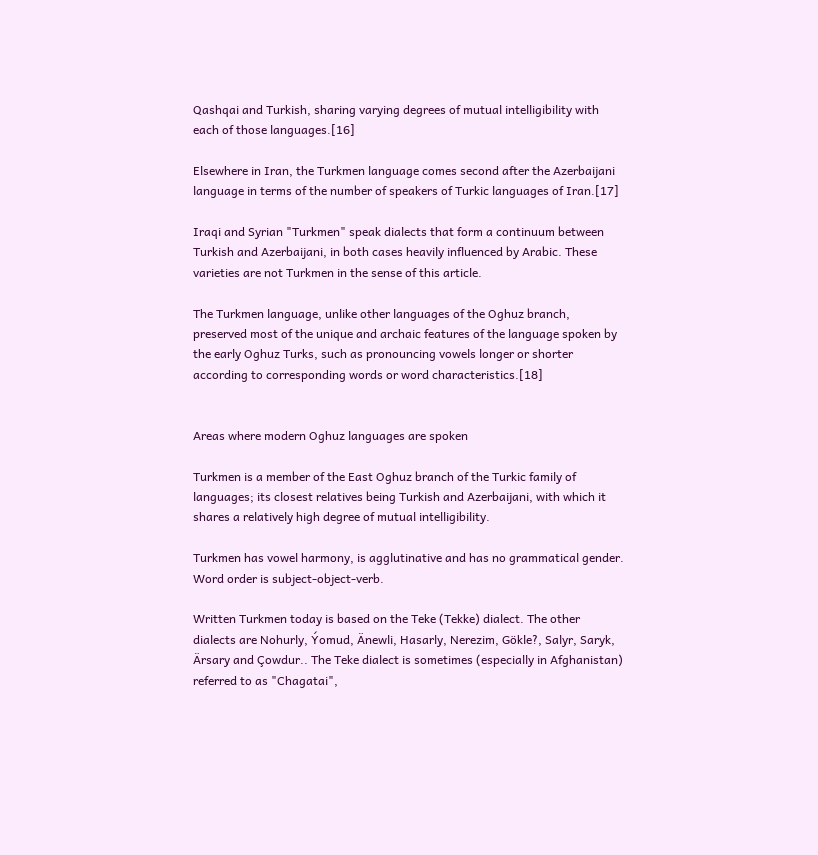Qashqai and Turkish, sharing varying degrees of mutual intelligibility with each of those languages.[16]

Elsewhere in Iran, the Turkmen language comes second after the Azerbaijani language in terms of the number of speakers of Turkic languages of Iran.[17]

Iraqi and Syrian "Turkmen" speak dialects that form a continuum between Turkish and Azerbaijani, in both cases heavily influenced by Arabic. These varieties are not Turkmen in the sense of this article.

The Turkmen language, unlike other languages of the Oghuz branch, preserved most of the unique and archaic features of the language spoken by the early Oghuz Turks, such as pronouncing vowels longer or shorter according to corresponding words or word characteristics.[18]


Areas where modern Oghuz languages are spoken

Turkmen is a member of the East Oghuz branch of the Turkic family of languages; its closest relatives being Turkish and Azerbaijani, with which it shares a relatively high degree of mutual intelligibility.

Turkmen has vowel harmony, is agglutinative and has no grammatical gender. Word order is subject-object-verb.

Written Turkmen today is based on the Teke (Tekke) dialect. The other dialects are Nohurly, Ýomud, Änewli, Hasarly, Nerezim, Gökle?, Salyr, Saryk, Ärsary and Çowdur.. The Teke dialect is sometimes (especially in Afghanistan) referred to as "Chagatai",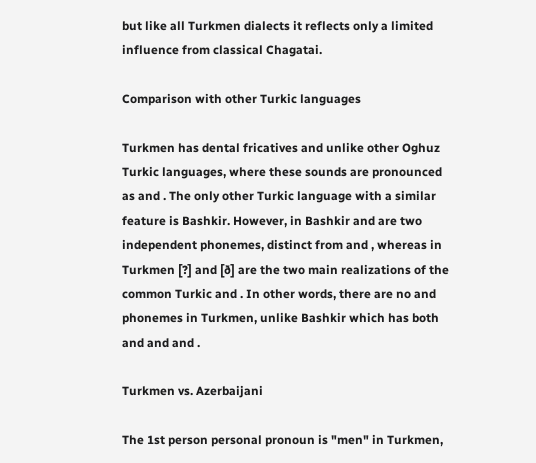but like all Turkmen dialects it reflects only a limited influence from classical Chagatai.

Comparison with other Turkic languages

Turkmen has dental fricatives and unlike other Oghuz Turkic languages, where these sounds are pronounced as and . The only other Turkic language with a similar feature is Bashkir. However, in Bashkir and are two independent phonemes, distinct from and , whereas in Turkmen [?] and [ð] are the two main realizations of the common Turkic and . In other words, there are no and phonemes in Turkmen, unlike Bashkir which has both and and and .

Turkmen vs. Azerbaijani

The 1st person personal pronoun is "men" in Turkmen,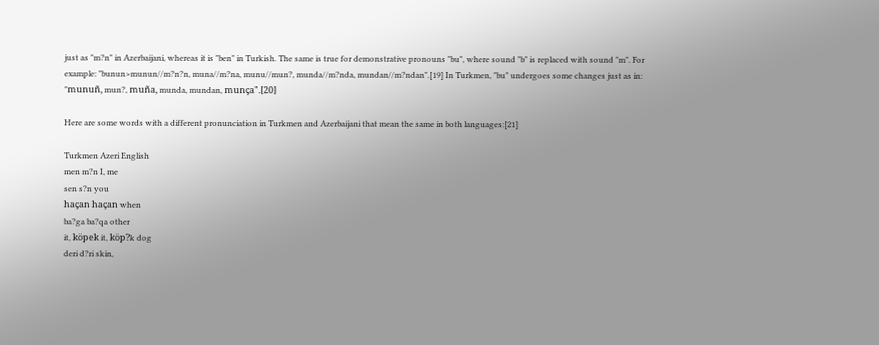just as "m?n" in Azerbaijani, whereas it is "ben" in Turkish. The same is true for demonstrative pronouns "bu", where sound "b" is replaced with sound "m". For example: "bunun>munun//m?n?n, muna//m?na, munu//mun?, munda//m?nda, mundan//m?ndan".[19] In Turkmen, "bu" undergoes some changes just as in: "munuñ, mun?, muña, munda, mundan, munça".[20]

Here are some words with a different pronunciation in Turkmen and Azerbaijani that mean the same in both languages:[21]

Turkmen Azeri English
men m?n I, me
sen s?n you
haçan haçan when
ba?ga ba?qa other
it, köpek it, köp?k dog
deri d?ri skin,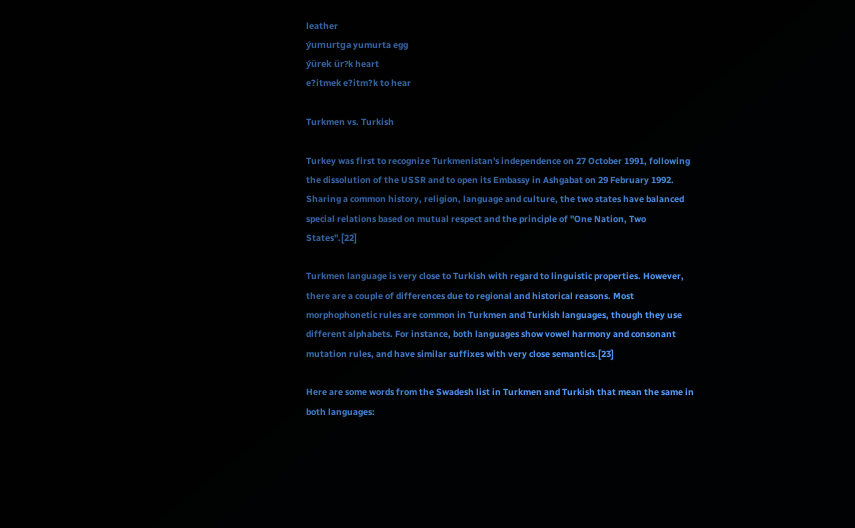leather
ýumurtga yumurta egg
ýürek ür?k heart
e?itmek e?itm?k to hear

Turkmen vs. Turkish

Turkey was first to recognize Turkmenistan's independence on 27 October 1991, following the dissolution of the USSR and to open its Embassy in Ashgabat on 29 February 1992. Sharing a common history, religion, language and culture, the two states have balanced special relations based on mutual respect and the principle of "One Nation, Two States".[22]

Turkmen language is very close to Turkish with regard to linguistic properties. However, there are a couple of differences due to regional and historical reasons. Most morphophonetic rules are common in Turkmen and Turkish languages, though they use different alphabets. For instance, both languages show vowel harmony and consonant mutation rules, and have similar suffixes with very close semantics.[23]

Here are some words from the Swadesh list in Turkmen and Turkish that mean the same in both languages: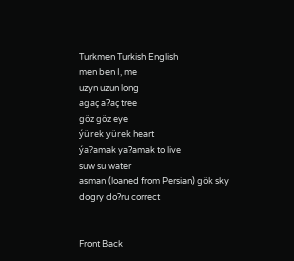Turkmen Turkish English
men ben I, me
uzyn uzun long
agaç a?aç tree
göz göz eye
ýürek yürek heart
ýa?amak ya?amak to live
suw su water
asman (loaned from Persian) gök sky
dogry do?ru correct


Front Back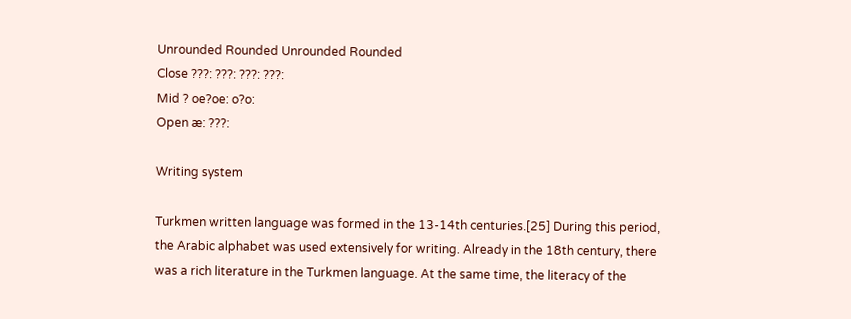Unrounded Rounded Unrounded Rounded
Close ???: ???: ???: ???:
Mid ? oe?oe: o?o:
Open æ: ???:

Writing system

Turkmen written language was formed in the 13-14th centuries.[25] During this period, the Arabic alphabet was used extensively for writing. Already in the 18th century, there was a rich literature in the Turkmen language. At the same time, the literacy of the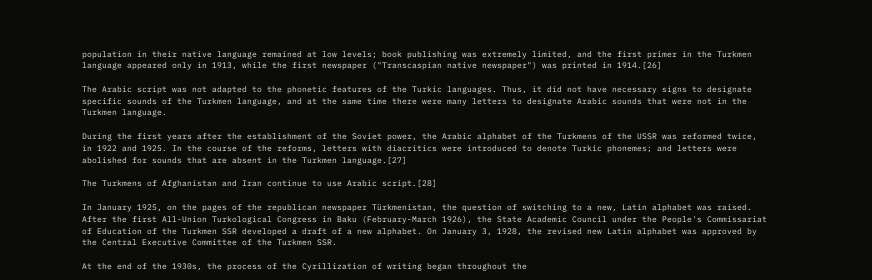population in their native language remained at low levels; book publishing was extremely limited, and the first primer in the Turkmen language appeared only in 1913, while the first newspaper ("Transcaspian native newspaper") was printed in 1914.[26]

The Arabic script was not adapted to the phonetic features of the Turkic languages. Thus, it did not have necessary signs to designate specific sounds of the Turkmen language, and at the same time there were many letters to designate Arabic sounds that were not in the Turkmen language.

During the first years after the establishment of the Soviet power, the Arabic alphabet of the Turkmens of the USSR was reformed twice, in 1922 and 1925. In the course of the reforms, letters with diacritics were introduced to denote Turkic phonemes; and letters were abolished for sounds that are absent in the Turkmen language.[27]

The Turkmens of Afghanistan and Iran continue to use Arabic script.[28]

In January 1925, on the pages of the republican newspaper Türkmenistan, the question of switching to a new, Latin alphabet was raised. After the first All-Union Turkological Congress in Baku (February-March 1926), the State Academic Council under the People's Commissariat of Education of the Turkmen SSR developed a draft of a new alphabet. On January 3, 1928, the revised new Latin alphabet was approved by the Central Executive Committee of the Turkmen SSR.

At the end of the 1930s, the process of the Cyrillization of writing began throughout the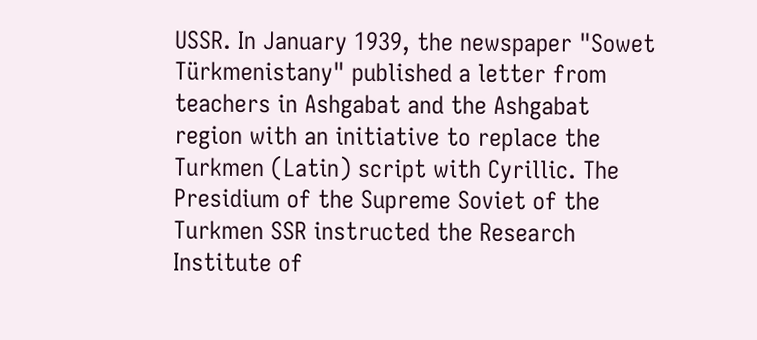USSR. In January 1939, the newspaper "Sowet Türkmenistany" published a letter from teachers in Ashgabat and the Ashgabat region with an initiative to replace the Turkmen (Latin) script with Cyrillic. The Presidium of the Supreme Soviet of the Turkmen SSR instructed the Research Institute of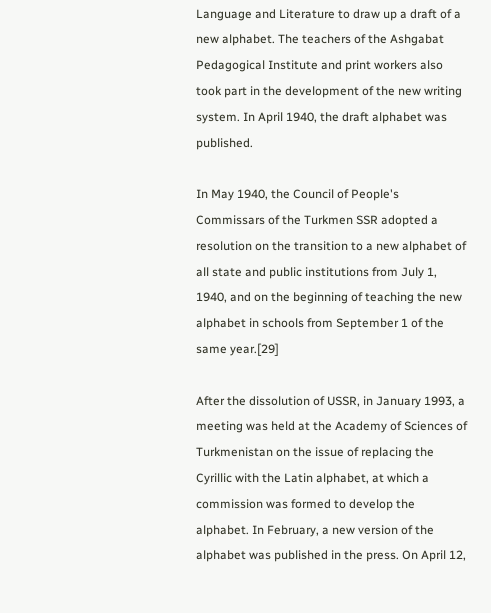Language and Literature to draw up a draft of a new alphabet. The teachers of the Ashgabat Pedagogical Institute and print workers also took part in the development of the new writing system. In April 1940, the draft alphabet was published.

In May 1940, the Council of People's Commissars of the Turkmen SSR adopted a resolution on the transition to a new alphabet of all state and public institutions from July 1, 1940, and on the beginning of teaching the new alphabet in schools from September 1 of the same year.[29]

After the dissolution of USSR, in January 1993, a meeting was held at the Academy of Sciences of Turkmenistan on the issue of replacing the Cyrillic with the Latin alphabet, at which a commission was formed to develop the alphabet. In February, a new version of the alphabet was published in the press. On April 12,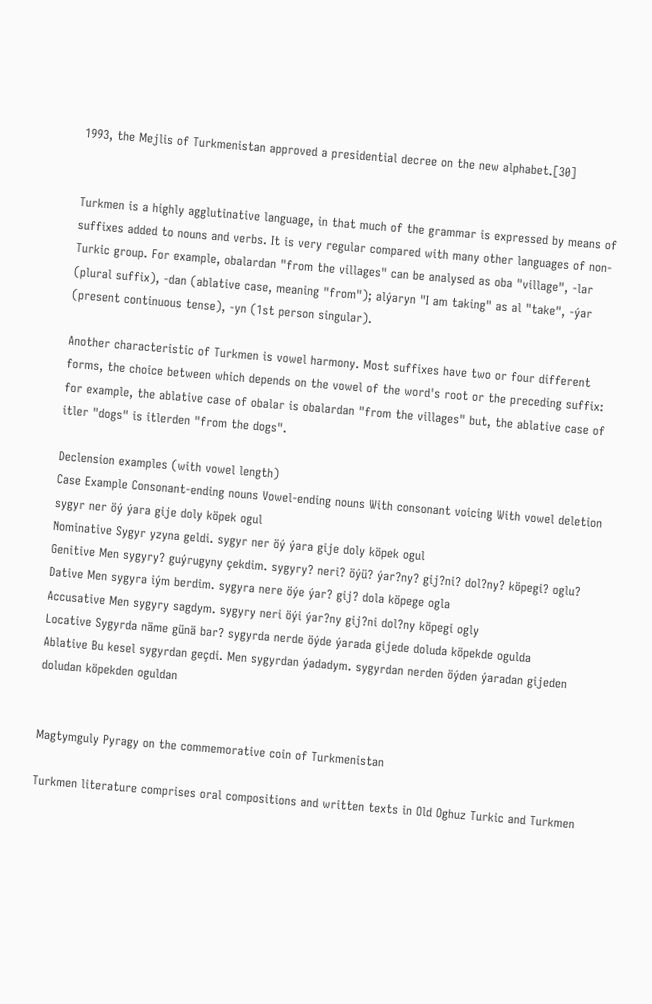1993, the Mejlis of Turkmenistan approved a presidential decree on the new alphabet.[30]


Turkmen is a highly agglutinative language, in that much of the grammar is expressed by means of suffixes added to nouns and verbs. It is very regular compared with many other languages of non-Turkic group. For example, obalardan "from the villages" can be analysed as oba "village", -lar (plural suffix), -dan (ablative case, meaning "from"); alýaryn "I am taking" as al "take", -ýar (present continuous tense), -yn (1st person singular).

Another characteristic of Turkmen is vowel harmony. Most suffixes have two or four different forms, the choice between which depends on the vowel of the word's root or the preceding suffix: for example, the ablative case of obalar is obalardan "from the villages" but, the ablative case of itler "dogs" is itlerden "from the dogs".

Declension examples (with vowel length)
Case Example Consonant-ending nouns Vowel-ending nouns With consonant voicing With vowel deletion
sygyr ner öý ýara gije doly köpek ogul
Nominative Sygyr yzyna geldi. sygyr ner öý ýara gije doly köpek ogul
Genitive Men sygyry? guýrugyny çekdim. sygyry? neri? öýü? ýar?ny? gij?ni? dol?ny? köpegi? oglu?
Dative Men sygyra iým berdim. sygyra nere öýe ýar? gij? dola köpege ogla
Accusative Men sygyry sagdym. sygyry neri öýi ýar?ny gij?ni dol?ny köpegi ogly
Locative Sygyrda näme günä bar? sygyrda nerde öýde ýarada gijede doluda köpekde ogulda
Ablative Bu kesel sygyrdan geçdi. Men sygyrdan ýadadym. sygyrdan nerden öýden ýaradan gijeden doludan köpekden oguldan


Magtymguly Pyragy on the commemorative coin of Turkmenistan

Turkmen literature comprises oral compositions and written texts in Old Oghuz Turkic and Turkmen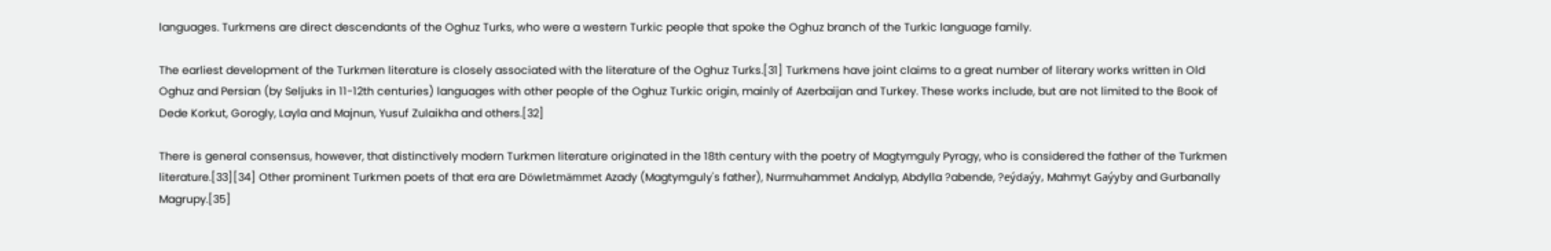languages. Turkmens are direct descendants of the Oghuz Turks, who were a western Turkic people that spoke the Oghuz branch of the Turkic language family.

The earliest development of the Turkmen literature is closely associated with the literature of the Oghuz Turks.[31] Turkmens have joint claims to a great number of literary works written in Old Oghuz and Persian (by Seljuks in 11-12th centuries) languages with other people of the Oghuz Turkic origin, mainly of Azerbaijan and Turkey. These works include, but are not limited to the Book of Dede Korkut, Gorogly, Layla and Majnun, Yusuf Zulaikha and others.[32]

There is general consensus, however, that distinctively modern Turkmen literature originated in the 18th century with the poetry of Magtymguly Pyragy, who is considered the father of the Turkmen literature.[33][34] Other prominent Turkmen poets of that era are Döwletmämmet Azady (Magtymguly's father), Nurmuhammet Andalyp, Abdylla ?abende, ?eýdaýy, Mahmyt Gaýyby and Gurbanally Magrupy.[35]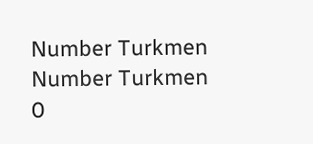Number Turkmen Number Turkmen
0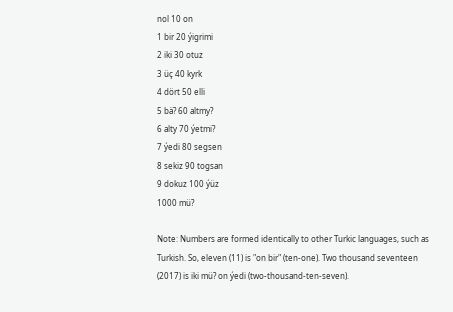nol 10 on
1 bir 20 ýigrimi
2 iki 30 otuz
3 üç 40 kyrk
4 dört 50 elli
5 bä? 60 altmy?
6 alty 70 ýetmi?
7 ýedi 80 segsen
8 sekiz 90 togsan
9 dokuz 100 ýüz
1000 mü?

Note: Numbers are formed identically to other Turkic languages, such as Turkish. So, eleven (11) is "on bir" (ten-one). Two thousand seventeen (2017) is iki mü? on ýedi (two-thousand-ten-seven).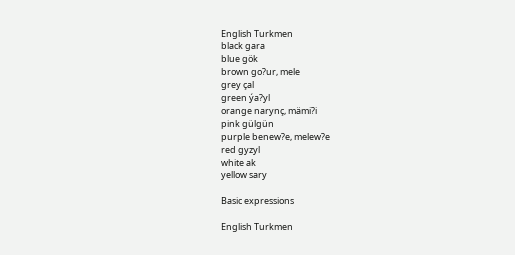English Turkmen
black gara
blue gök
brown go?ur, mele
grey çal
green ýa?yl
orange narynç, mämi?i
pink gülgün
purple benew?e, melew?e
red gyzyl
white ak
yellow sary

Basic expressions

English Turkmen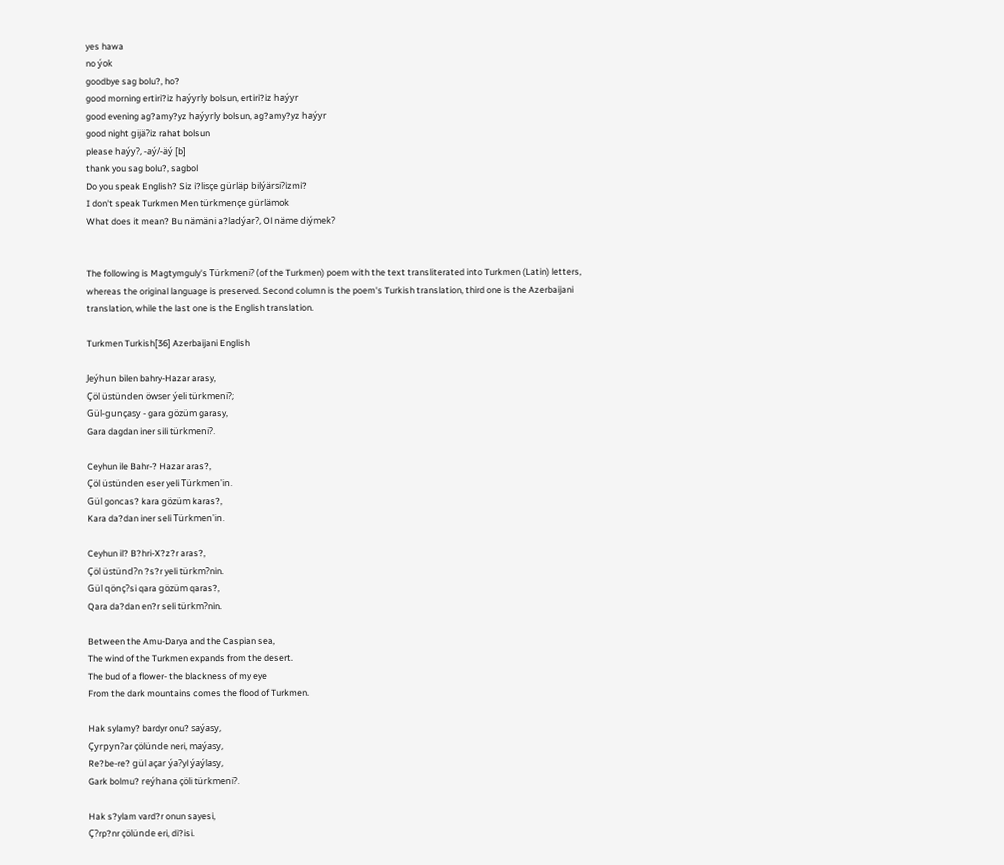yes hawa
no ýok
goodbye sag bolu?, ho?
good morning ertiri?iz haýyrly bolsun, ertiri?iz haýyr
good evening ag?amy?yz haýyrly bolsun, ag?amy?yz haýyr
good night gijä?iz rahat bolsun
please haýy?, -aý/-äý [b]
thank you sag bolu?, sagbol
Do you speak English? Siz i?lisçe gürläp bilýärsi?izmi?
I don't speak Turkmen Men türkmençe gürlämok
What does it mean? Bu nämäni a?ladýar?, Ol näme diýmek?


The following is Magtymguly's Türkmeni? (of the Turkmen) poem with the text transliterated into Turkmen (Latin) letters, whereas the original language is preserved. Second column is the poem's Turkish translation, third one is the Azerbaijani translation, while the last one is the English translation.

Turkmen Turkish[36] Azerbaijani English

Jeýhun bilen bahry-Hazar arasy,
Çöl üstünden öwser ýeli türkmeni?;
Gül-gunçasy - gara gözüm garasy,
Gara dagdan iner sili türkmeni?.

Ceyhun ile Bahr-? Hazar aras?,
Çöl üstünden eser yeli Türkmen'in.
Gül goncas? kara gözüm karas?,
Kara da?dan iner seli Türkmen'in.

Ceyhun il? B?hri-X?z?r aras?,
Çöl üstünd?n ?s?r yeli türkm?nin.
Gül qönç?si qara gözüm qaras?,
Qara da?dan en?r seli türkm?nin.

Between the Amu-Darya and the Caspian sea,
The wind of the Turkmen expands from the desert.
The bud of a flower- the blackness of my eye
From the dark mountains comes the flood of Turkmen.

Hak sylamy? bardyr onu? saýasy,
Çyrpyn?ar çölünde neri, maýasy,
Re?be-re? gül açar ýa?yl ýaýlasy,
Gark bolmu? reýhana çöli türkmeni?.

Hak s?ylam vard?r onun sayesi,
Ç?rp?nr çölünde eri, di?isi.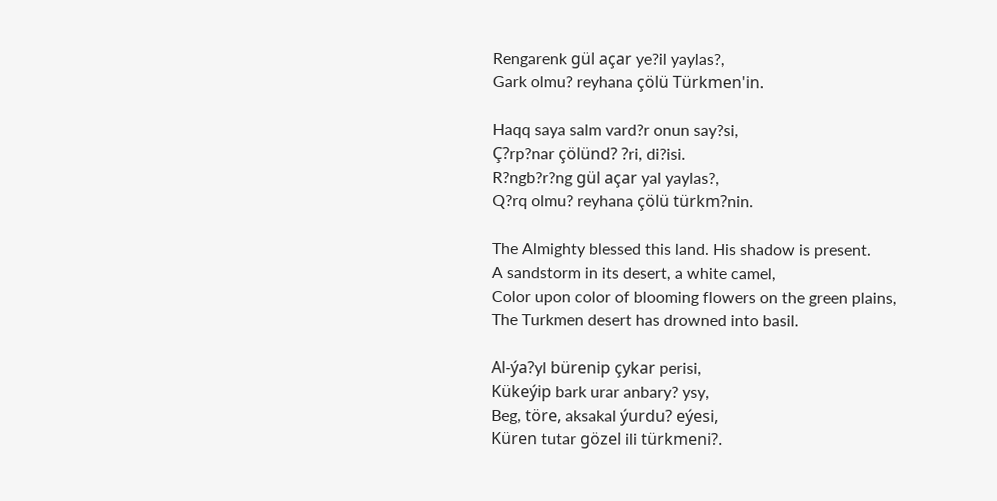Rengarenk gül açar ye?il yaylas?,
Gark olmu? reyhana çölü Türkmen'in.

Haqq saya salm vard?r onun say?si,
Ç?rp?nar çölünd? ?ri, di?isi.
R?ngb?r?ng gül açar yal yaylas?,
Q?rq olmu? reyhana çölü türkm?nin.

The Almighty blessed this land. His shadow is present.
A sandstorm in its desert, a white camel,
Color upon color of blooming flowers on the green plains,
The Turkmen desert has drowned into basil.

Al-ýa?yl bürenip çykar perisi,
Kükeýip bark urar anbary? ysy,
Beg, töre, aksakal ýurdu? eýesi,
Küren tutar gözel ili türkmeni?.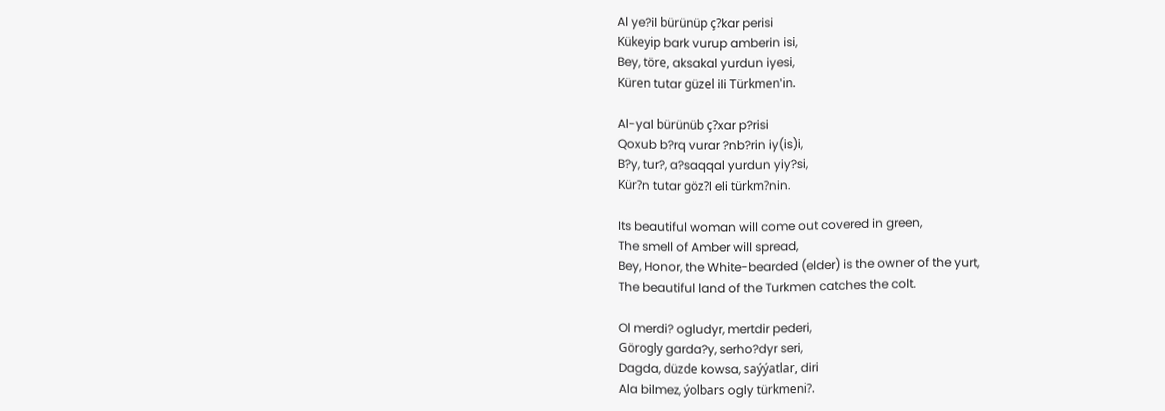Al ye?il bürünüp ç?kar perisi
Kükeyip bark vurup amberin isi,
Bey, töre, aksakal yurdun iyesi,
Küren tutar güzel ili Türkmen'in.

Al-yal bürünüb ç?xar p?risi
Qoxub b?rq vurar ?nb?rin iy(is)i,
B?y, tur?, a?saqqal yurdun yiy?si,
Kür?n tutar göz?l eli türkm?nin.

Its beautiful woman will come out covered in green,
The smell of Amber will spread,
Bey, Honor, the White-bearded (elder) is the owner of the yurt,
The beautiful land of the Turkmen catches the colt.

Ol merdi? ogludyr, mertdir pederi,
Görogly garda?y, serho?dyr seri,
Dagda, düzde kowsa, saýýatlar, diri
Ala bilmez, ýolbars ogly türkmeni?.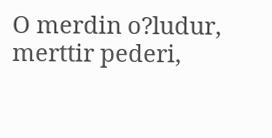O merdin o?ludur, merttir pederi,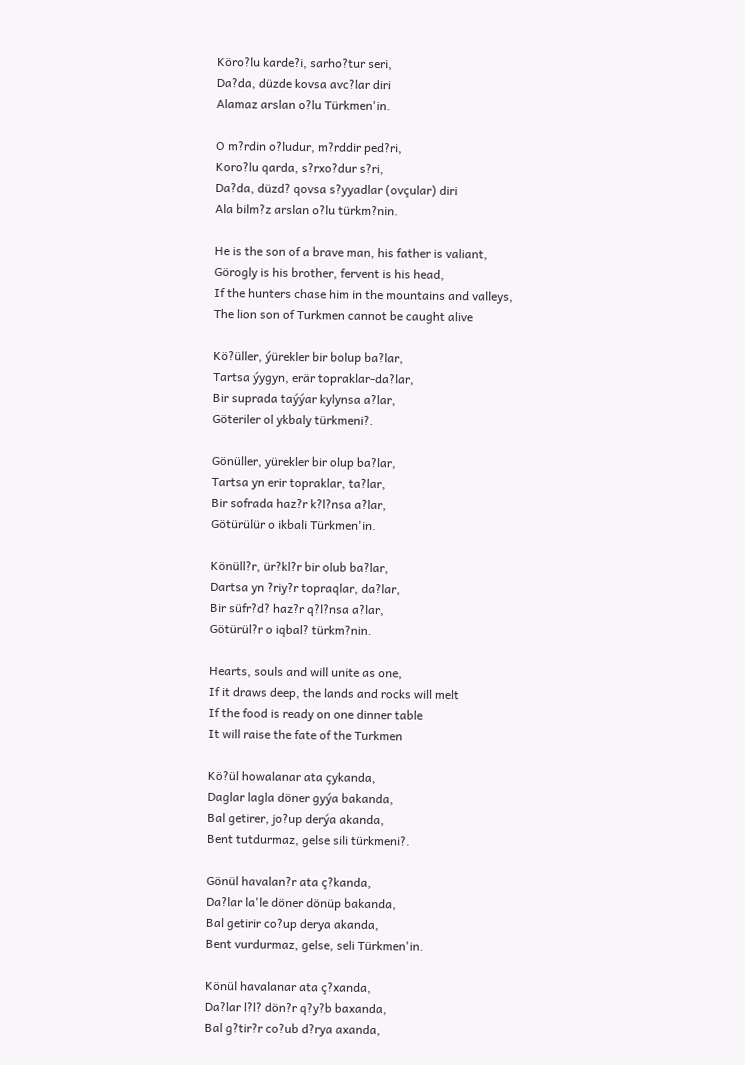Köro?lu karde?i, sarho?tur seri,
Da?da, düzde kovsa avc?lar diri
Alamaz arslan o?lu Türkmen'in.

O m?rdin o?ludur, m?rddir ped?ri,
Koro?lu qarda, s?rxo?dur s?ri,
Da?da, düzd? qovsa s?yyadlar (ovçular) diri
Ala bilm?z arslan o?lu türkm?nin.

He is the son of a brave man, his father is valiant,
Görogly is his brother, fervent is his head,
If the hunters chase him in the mountains and valleys,
The lion son of Turkmen cannot be caught alive

Kö?üller, ýürekler bir bolup ba?lar,
Tartsa ýygyn, erär topraklar-da?lar,
Bir suprada taýýar kylynsa a?lar,
Göteriler ol ykbaly türkmeni?.

Gönüller, yürekler bir olup ba?lar,
Tartsa yn erir topraklar, ta?lar,
Bir sofrada haz?r k?l?nsa a?lar,
Götürülür o ikbali Türkmen'in.

Könüll?r, ür?kl?r bir olub ba?lar,
Dartsa yn ?riy?r topraqlar, da?lar,
Bir süfr?d? haz?r q?l?nsa a?lar,
Götürül?r o iqbal? türkm?nin.

Hearts, souls and will unite as one,
If it draws deep, the lands and rocks will melt
If the food is ready on one dinner table
It will raise the fate of the Turkmen

Kö?ül howalanar ata çykanda,
Daglar lagla döner gyýa bakanda,
Bal getirer, jo?up derýa akanda,
Bent tutdurmaz, gelse sili türkmeni?.

Gönül havalan?r ata ç?kanda,
Da?lar la'le döner dönüp bakanda,
Bal getirir co?up derya akanda,
Bent vurdurmaz, gelse, seli Türkmen'in.

Könül havalanar ata ç?xanda,
Da?lar l?l? dön?r q?y?b baxanda,
Bal g?tir?r co?ub d?rya axanda,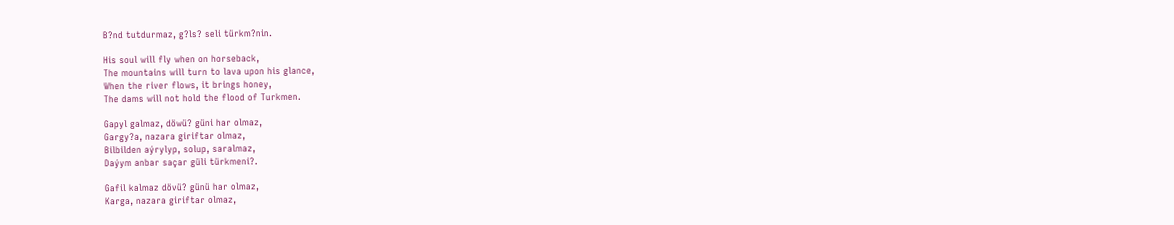B?nd tutdurmaz, g?ls? seli türkm?nin.

His soul will fly when on horseback,
The mountains will turn to lava upon his glance,
When the river flows, it brings honey,
The dams will not hold the flood of Turkmen.

Gapyl galmaz, döwü? güni har olmaz,
Gargy?a, nazara giriftar olmaz,
Bilbilden aýrylyp, solup, saralmaz,
Daýym anbar saçar güli türkmeni?.

Gafil kalmaz dövü? günü har olmaz,
Karga, nazara giriftar olmaz,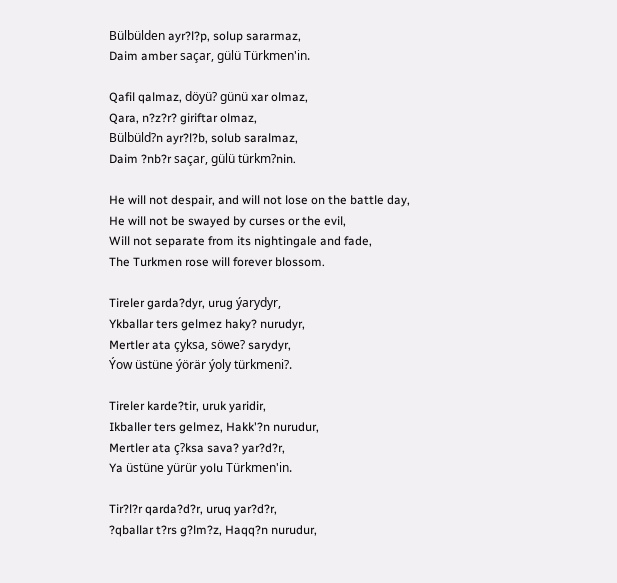Bülbülden ayr?l?p, solup sararmaz,
Daim amber saçar, gülü Türkmen'in.

Qafil qalmaz, döyü? günü xar olmaz,
Qara, n?z?r? giriftar olmaz,
Bülbüld?n ayr?l?b, solub saralmaz,
Daim ?nb?r saçar, gülü türkm?nin.

He will not despair, and will not lose on the battle day,
He will not be swayed by curses or the evil,
Will not separate from its nightingale and fade,
The Turkmen rose will forever blossom.

Tireler garda?dyr, urug ýarydyr,
Ykballar ters gelmez haky? nurudyr,
Mertler ata çyksa, söwe? sarydyr,
Ýow üstüne ýörär ýoly türkmeni?.

Tireler karde?tir, uruk yaridir,
Ikballer ters gelmez, Hakk'?n nurudur,
Mertler ata ç?ksa sava? yar?d?r,
Ya üstüne yürür yolu Türkmen'in.

Tir?l?r qarda?d?r, uruq yar?d?r,
?qballar t?rs g?lm?z, Haqq?n nurudur,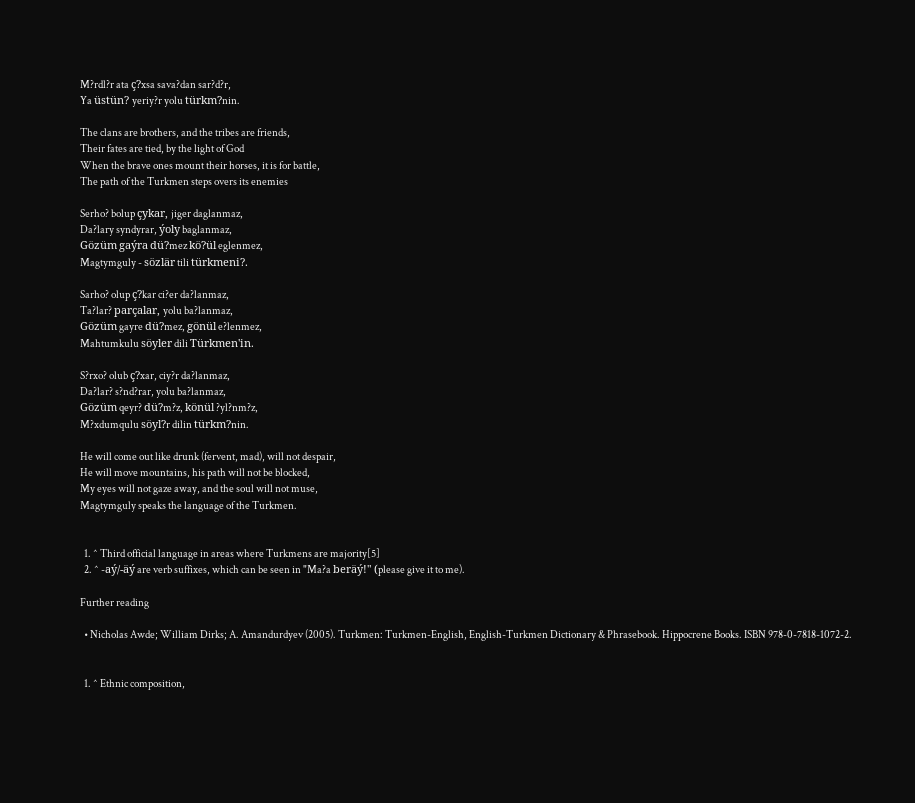M?rdl?r ata ç?xsa sava?dan sar?d?r,
Ya üstün? yeriy?r yolu türkm?nin.

The clans are brothers, and the tribes are friends,
Their fates are tied, by the light of God
When the brave ones mount their horses, it is for battle,
The path of the Turkmen steps overs its enemies

Serho? bolup çykar, jiger daglanmaz,
Da?lary syndyrar, ýoly baglanmaz,
Gözüm gaýra dü?mez kö?ül eglenmez,
Magtymguly - sözlär tili türkmeni?.

Sarho? olup ç?kar ci?er da?lanmaz,
Ta?lar? parçalar, yolu ba?lanmaz,
Gözüm gayre dü?mez, gönül e?lenmez,
Mahtumkulu söyler dili Türkmen'in.

S?rxo? olub ç?xar, ciy?r da?lanmaz,
Da?lar? s?nd?rar, yolu ba?lanmaz,
Gözüm qeyr? dü?m?z, könül ?yl?nm?z,
M?xdumqulu söyl?r dilin türkm?nin.

He will come out like drunk (fervent, mad), will not despair,
He will move mountains, his path will not be blocked,
My eyes will not gaze away, and the soul will not muse,
Magtymguly speaks the language of the Turkmen.


  1. ^ Third official language in areas where Turkmens are majority[5]
  2. ^ -aý/-äý are verb suffixes, which can be seen in "Ma?a beräý!" (please give it to me).

Further reading

  • Nicholas Awde; William Dirks; A. Amandurdyev (2005). Turkmen: Turkmen-English, English-Turkmen Dictionary & Phrasebook. Hippocrene Books. ISBN 978-0-7818-1072-2.


  1. ^ Ethnic composition,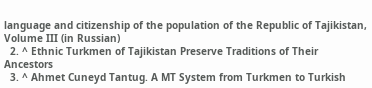language and citizenship of the population of the Republic of Tajikistan, Volume III (in Russian)
  2. ^ Ethnic Turkmen of Tajikistan Preserve Traditions of Their Ancestors
  3. ^ Ahmet Cuneyd Tantug. A MT System from Turkmen to Turkish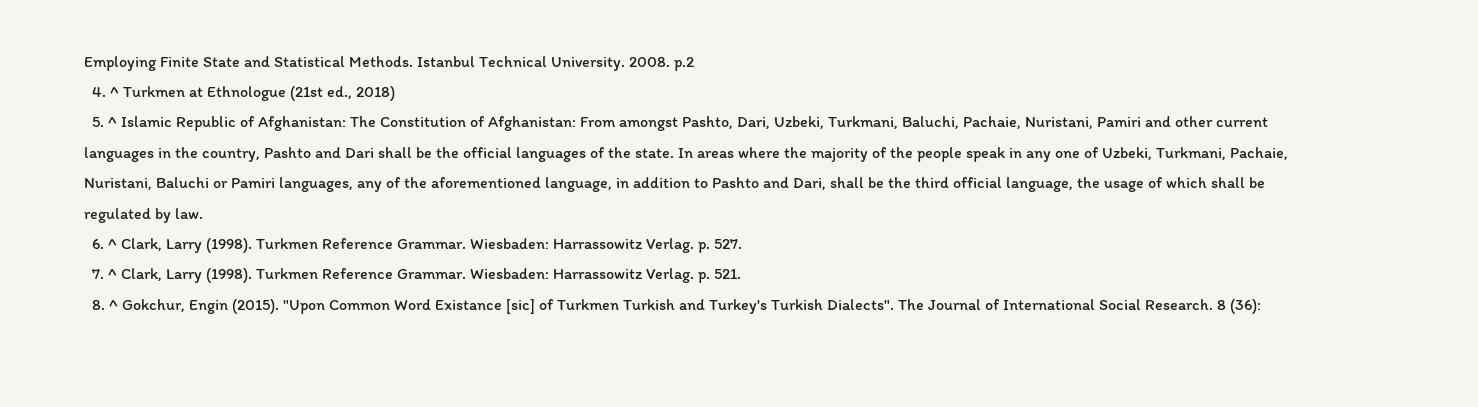Employing Finite State and Statistical Methods. Istanbul Technical University. 2008. p.2
  4. ^ Turkmen at Ethnologue (21st ed., 2018)
  5. ^ Islamic Republic of Afghanistan: The Constitution of Afghanistan: From amongst Pashto, Dari, Uzbeki, Turkmani, Baluchi, Pachaie, Nuristani, Pamiri and other current languages in the country, Pashto and Dari shall be the official languages of the state. In areas where the majority of the people speak in any one of Uzbeki, Turkmani, Pachaie, Nuristani, Baluchi or Pamiri languages, any of the aforementioned language, in addition to Pashto and Dari, shall be the third official language, the usage of which shall be regulated by law.
  6. ^ Clark, Larry (1998). Turkmen Reference Grammar. Wiesbaden: Harrassowitz Verlag. p. 527.
  7. ^ Clark, Larry (1998). Turkmen Reference Grammar. Wiesbaden: Harrassowitz Verlag. p. 521.
  8. ^ Gokchur, Engin (2015). "Upon Common Word Existance [sic] of Turkmen Turkish and Turkey's Turkish Dialects". The Journal of International Social Research. 8 (36):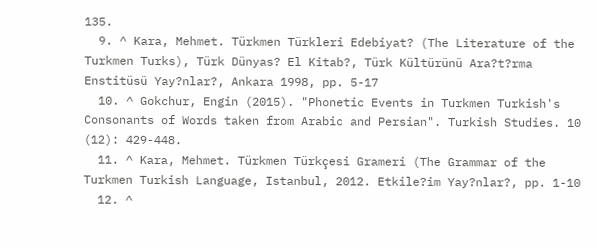135.
  9. ^ Kara, Mehmet. Türkmen Türkleri Edebiyat? (The Literature of the Turkmen Turks), Türk Dünyas? El Kitab?, Türk Kültürünü Ara?t?rma Enstitüsü Yay?nlar?, Ankara 1998, pp. 5-17
  10. ^ Gokchur, Engin (2015). "Phonetic Events in Turkmen Turkish's Consonants of Words taken from Arabic and Persian". Turkish Studies. 10 (12): 429-448.
  11. ^ Kara, Mehmet. Türkmen Türkçesi Grameri (The Grammar of the Turkmen Turkish Language, Istanbul, 2012. Etkile?im Yay?nlar?, pp. 1-10
  12. ^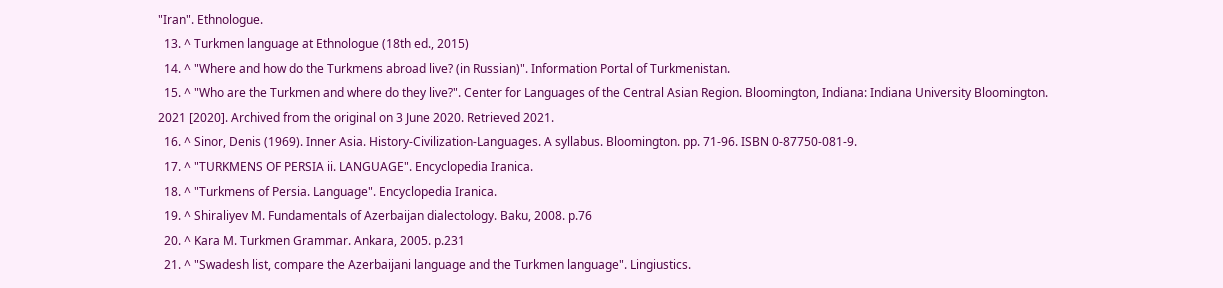"Iran". Ethnologue.
  13. ^ Turkmen language at Ethnologue (18th ed., 2015)
  14. ^ "Where and how do the Turkmens abroad live? (in Russian)". Information Portal of Turkmenistan.
  15. ^ "Who are the Turkmen and where do they live?". Center for Languages of the Central Asian Region. Bloomington, Indiana: Indiana University Bloomington. 2021 [2020]. Archived from the original on 3 June 2020. Retrieved 2021.
  16. ^ Sinor, Denis (1969). Inner Asia. History-Civilization-Languages. A syllabus. Bloomington. pp. 71-96. ISBN 0-87750-081-9.
  17. ^ "TURKMENS OF PERSIA ii. LANGUAGE". Encyclopedia Iranica.
  18. ^ "Turkmens of Persia. Language". Encyclopedia Iranica.
  19. ^ Shiraliyev M. Fundamentals of Azerbaijan dialectology. Baku, 2008. p.76
  20. ^ Kara M. Turkmen Grammar. Ankara, 2005. p.231
  21. ^ "Swadesh list, compare the Azerbaijani language and the Turkmen language". Lingiustics.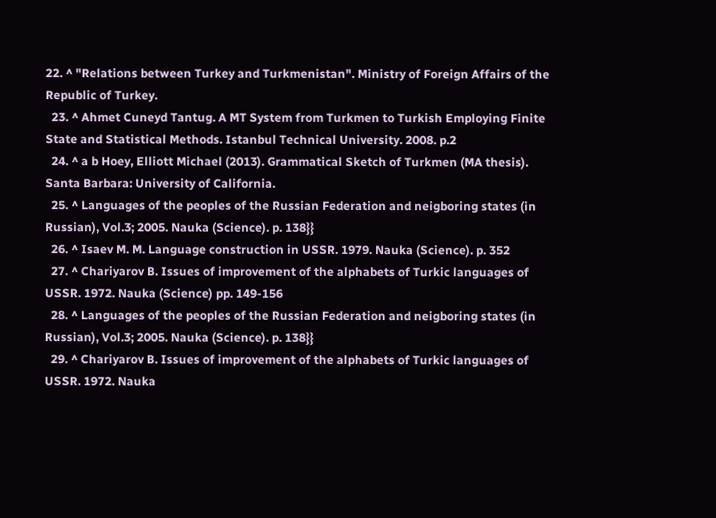22. ^ "Relations between Turkey and Turkmenistan". Ministry of Foreign Affairs of the Republic of Turkey.
  23. ^ Ahmet Cuneyd Tantug. A MT System from Turkmen to Turkish Employing Finite State and Statistical Methods. Istanbul Technical University. 2008. p.2
  24. ^ a b Hoey, Elliott Michael (2013). Grammatical Sketch of Turkmen (MA thesis). Santa Barbara: University of California.
  25. ^ Languages of the peoples of the Russian Federation and neigboring states (in Russian), Vol.3; 2005. Nauka (Science). p. 138}}
  26. ^ Isaev M. M. Language construction in USSR. 1979. Nauka (Science). p. 352
  27. ^ Chariyarov B. Issues of improvement of the alphabets of Turkic languages of USSR. 1972. Nauka (Science) pp. 149-156
  28. ^ Languages of the peoples of the Russian Federation and neigboring states (in Russian), Vol.3; 2005. Nauka (Science). p. 138}}
  29. ^ Chariyarov B. Issues of improvement of the alphabets of Turkic languages of USSR. 1972. Nauka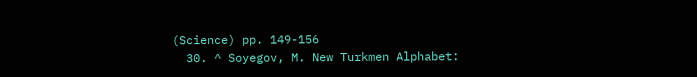(Science) pp. 149-156
  30. ^ Soyegov, M. New Turkmen Alphabet: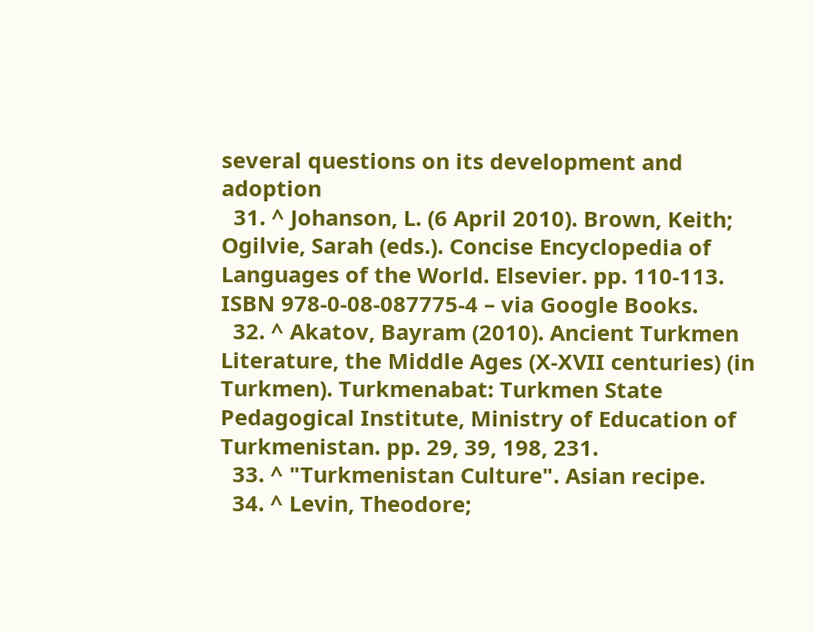several questions on its development and adoption
  31. ^ Johanson, L. (6 April 2010). Brown, Keith; Ogilvie, Sarah (eds.). Concise Encyclopedia of Languages of the World. Elsevier. pp. 110-113. ISBN 978-0-08-087775-4 – via Google Books.
  32. ^ Akatov, Bayram (2010). Ancient Turkmen Literature, the Middle Ages (X-XVII centuries) (in Turkmen). Turkmenabat: Turkmen State Pedagogical Institute, Ministry of Education of Turkmenistan. pp. 29, 39, 198, 231.
  33. ^ "Turkmenistan Culture". Asian recipe.
  34. ^ Levin, Theodore;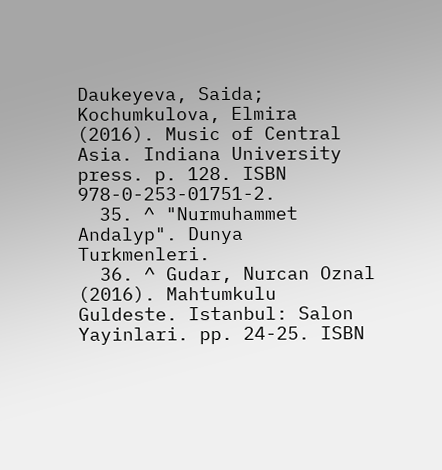Daukeyeva, Saida; Kochumkulova, Elmira (2016). Music of Central Asia. Indiana University press. p. 128. ISBN 978-0-253-01751-2.
  35. ^ "Nurmuhammet Andalyp". Dunya Turkmenleri.
  36. ^ Gudar, Nurcan Oznal (2016). Mahtumkulu Guldeste. Istanbul: Salon Yayinlari. pp. 24-25. ISBN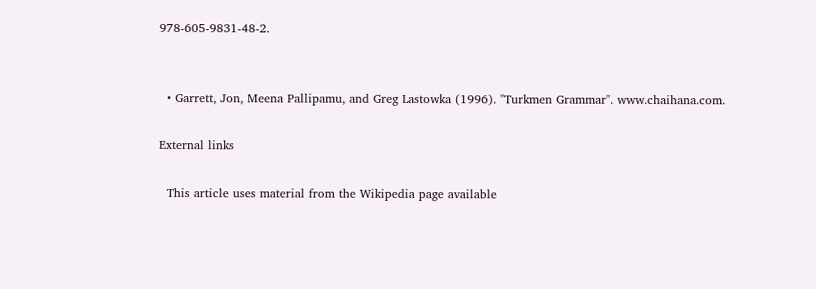978-605-9831-48-2.


  • Garrett, Jon, Meena Pallipamu, and Greg Lastowka (1996). "Turkmen Grammar". www.chaihana.com.

External links

  This article uses material from the Wikipedia page available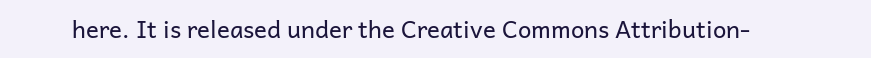here. It is released under the Creative Commons Attribution-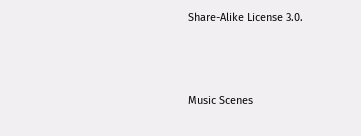Share-Alike License 3.0.



Music Scenes